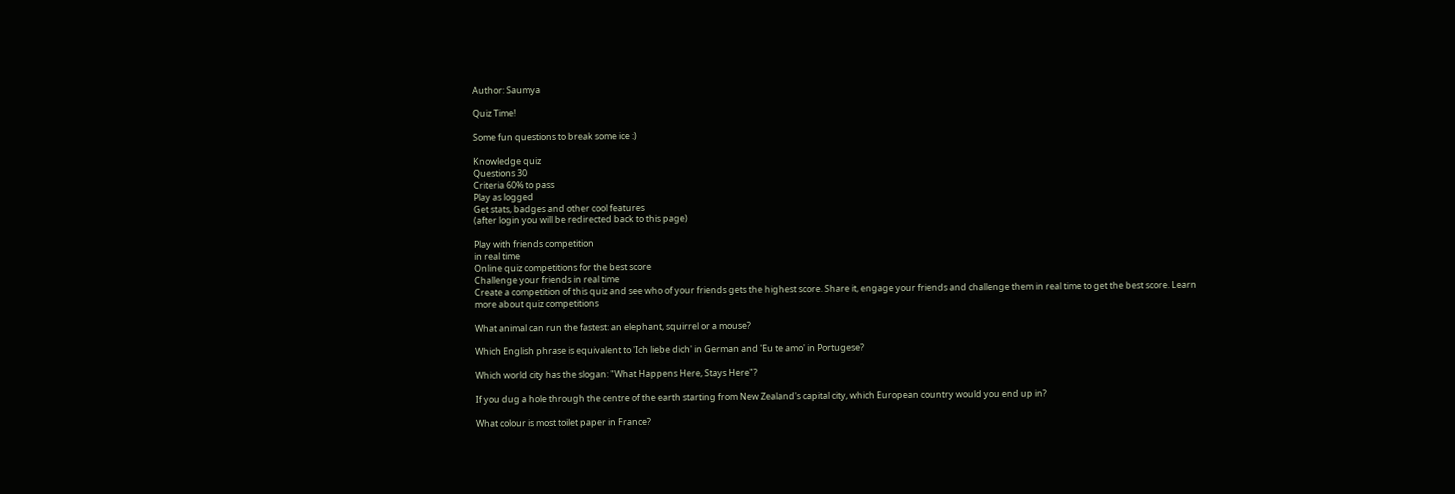Author: Saumya

Quiz Time!

Some fun questions to break some ice :)

Knowledge quiz
Questions 30
Criteria 60% to pass
Play as logged
Get stats, badges and other cool features
(after login you will be redirected back to this page)

Play with friends competition
in real time
Online quiz competitions for the best score
Challenge your friends in real time
Create a competition of this quiz and see who of your friends gets the highest score. Share it, engage your friends and challenge them in real time to get the best score. Learn more about quiz competitions

What animal can run the fastest: an elephant, squirrel or a mouse?

Which English phrase is equivalent to 'Ich liebe dich' in German and 'Eu te amo' in Portugese?

Which world city has the slogan: "What Happens Here, Stays Here"?

If you dug a hole through the centre of the earth starting from New Zealand's capital city, which European country would you end up in?

What colour is most toilet paper in France?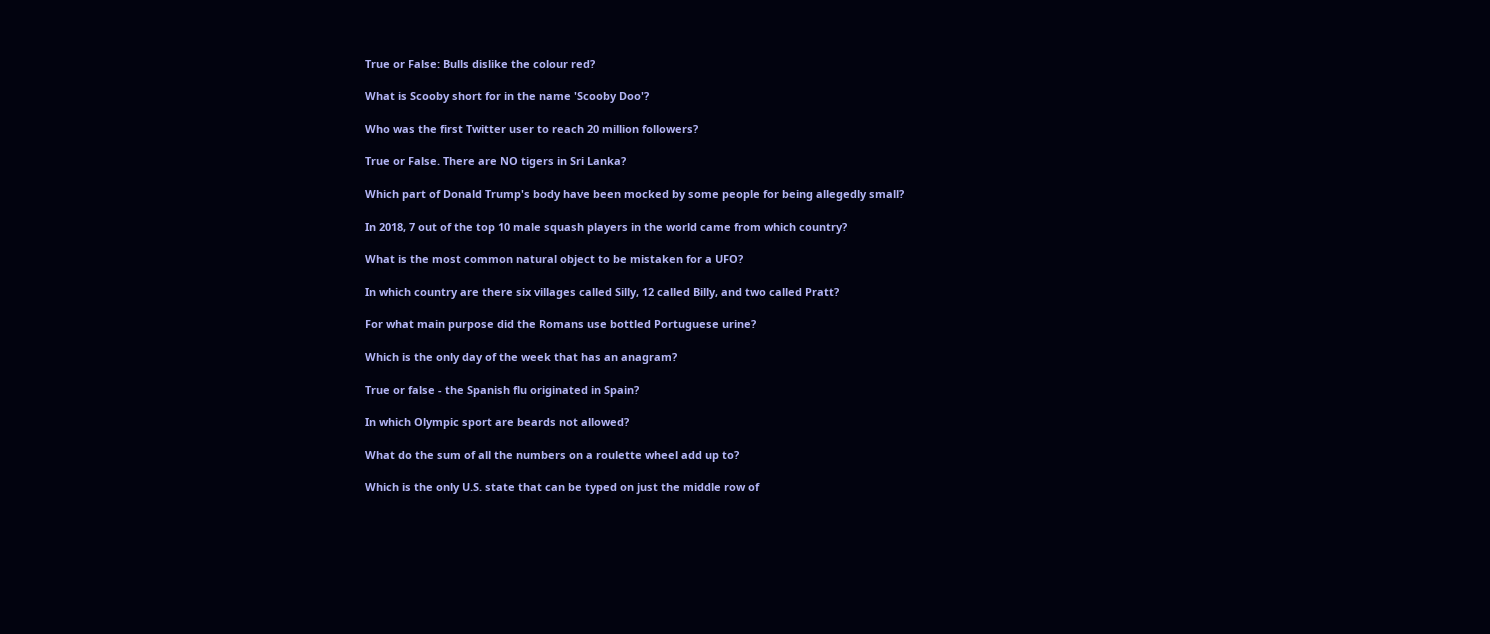True or False: Bulls dislike the colour red?

What is Scooby short for in the name 'Scooby Doo'?

Who was the first Twitter user to reach 20 million followers?

True or False. There are NO tigers in Sri Lanka?

Which part of Donald Trump's body have been mocked by some people for being allegedly small?

In 2018, 7 out of the top 10 male squash players in the world came from which country?

What is the most common natural object to be mistaken for a UFO?

In which country are there six villages called Silly, 12 called Billy, and two called Pratt?

For what main purpose did the Romans use bottled Portuguese urine?

Which is the only day of the week that has an anagram?

True or false - the Spanish flu originated in Spain?

In which Olympic sport are beards not allowed?

What do the sum of all the numbers on a roulette wheel add up to?

Which is the only U.S. state that can be typed on just the middle row of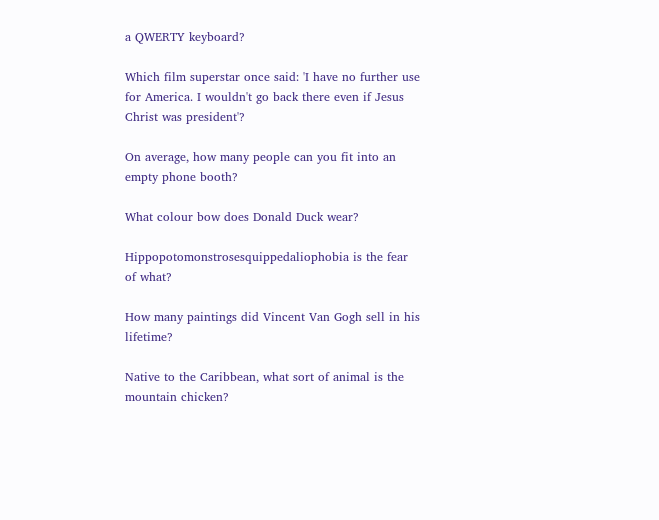a QWERTY keyboard?

Which film superstar once said: 'I have no further use for America. I wouldn't go back there even if Jesus Christ was president'?

On average, how many people can you fit into an empty phone booth?

What colour bow does Donald Duck wear?

Hippopotomonstrosesquippedaliophobia is the fear of what?

How many paintings did Vincent Van Gogh sell in his lifetime?

Native to the Caribbean, what sort of animal is the mountain chicken?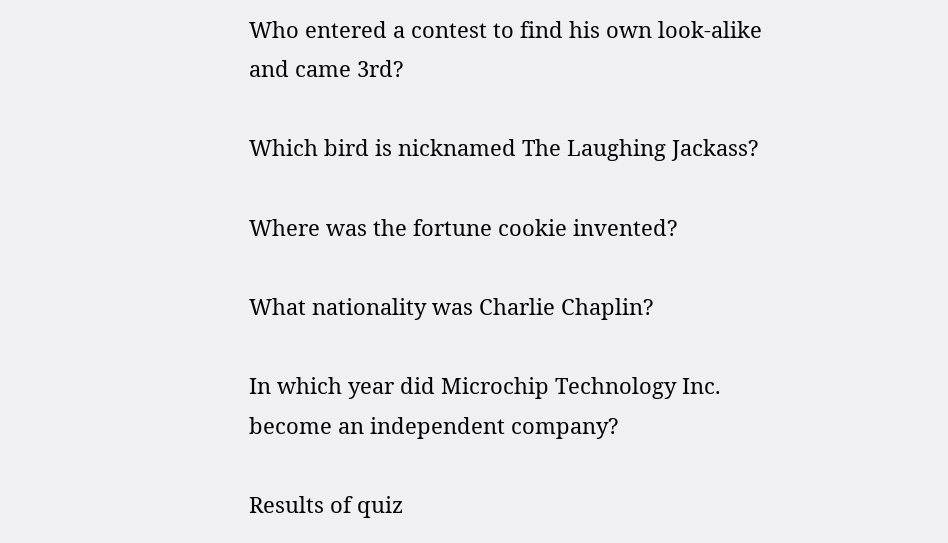Who entered a contest to find his own look-alike and came 3rd?

Which bird is nicknamed The Laughing Jackass?

Where was the fortune cookie invented?

What nationality was Charlie Chaplin?

In which year did Microchip Technology Inc. become an independent company?

Results of quiz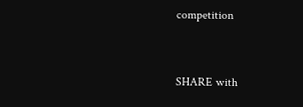competition


SHARE with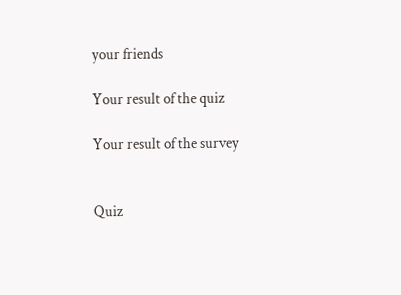your friends

Your result of the quiz

Your result of the survey


Quiz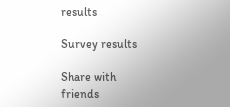results

Survey results

Share with friends